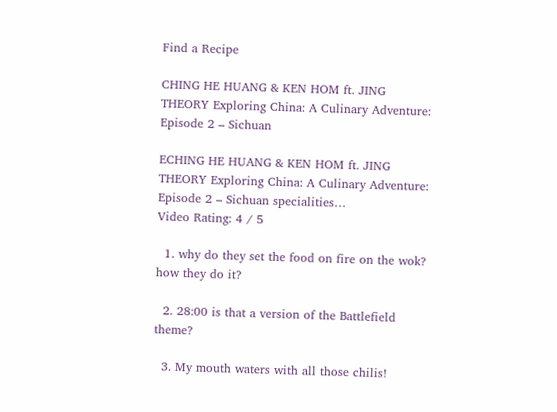Find a Recipe

CHING HE HUANG & KEN HOM ft. JING THEORY Exploring China: A Culinary Adventure: Episode 2 – Sichuan

ECHING HE HUANG & KEN HOM ft. JING THEORY Exploring China: A Culinary Adventure: Episode 2 – Sichuan specialities…
Video Rating: 4 / 5

  1. why do they set the food on fire on the wok? how they do it?

  2. 28:00 is that a version of the Battlefield theme?

  3. My mouth waters with all those chilis!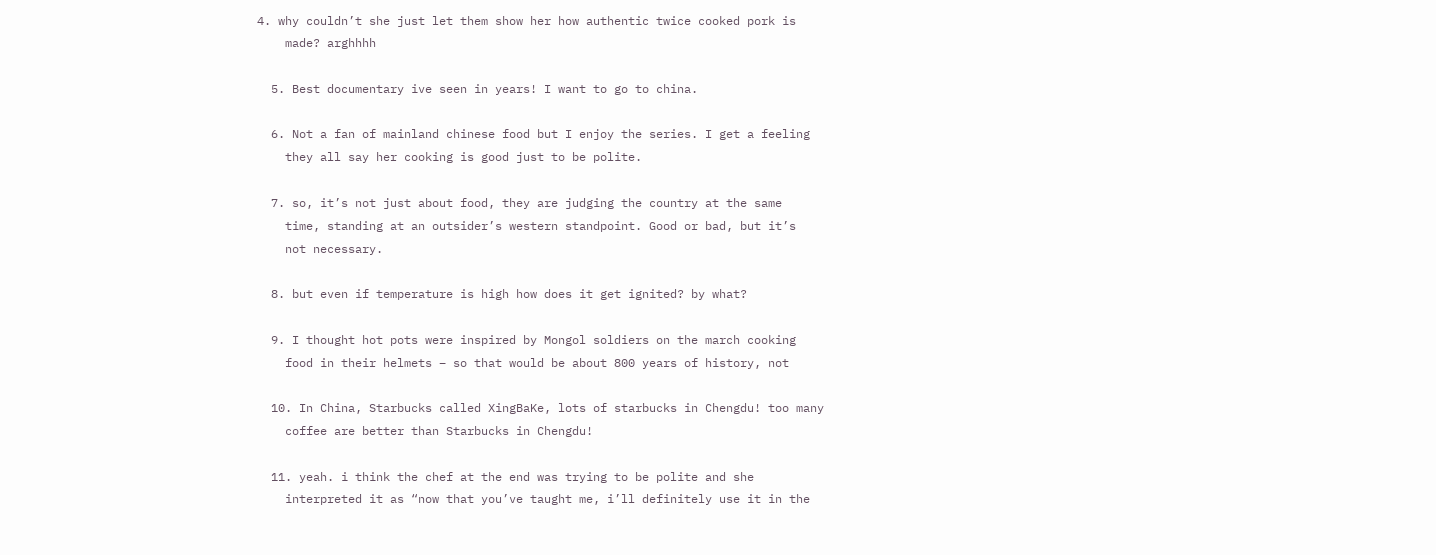4. why couldn’t she just let them show her how authentic twice cooked pork is
    made? arghhhh

  5. Best documentary ive seen in years! I want to go to china.

  6. Not a fan of mainland chinese food but I enjoy the series. I get a feeling
    they all say her cooking is good just to be polite.

  7. so, it’s not just about food, they are judging the country at the same
    time, standing at an outsider’s western standpoint. Good or bad, but it’s
    not necessary.

  8. but even if temperature is high how does it get ignited? by what?

  9. I thought hot pots were inspired by Mongol soldiers on the march cooking
    food in their helmets – so that would be about 800 years of history, not

  10. In China, Starbucks called XingBaKe, lots of starbucks in Chengdu! too many
    coffee are better than Starbucks in Chengdu!

  11. yeah. i think the chef at the end was trying to be polite and she
    interpreted it as “now that you’ve taught me, i’ll definitely use it in the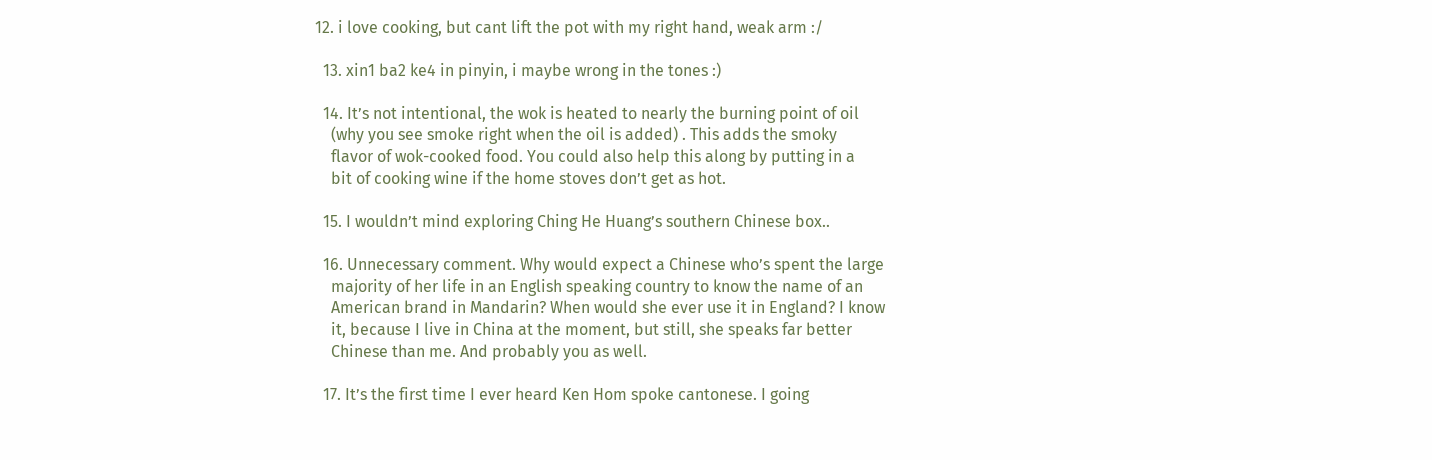12. i love cooking, but cant lift the pot with my right hand, weak arm :/

  13. xin1 ba2 ke4 in pinyin, i maybe wrong in the tones :)

  14. It’s not intentional, the wok is heated to nearly the burning point of oil
    (why you see smoke right when the oil is added) . This adds the smoky
    flavor of wok-cooked food. You could also help this along by putting in a
    bit of cooking wine if the home stoves don’t get as hot.

  15. I wouldn’t mind exploring Ching He Huang’s southern Chinese box..

  16. Unnecessary comment. Why would expect a Chinese who’s spent the large
    majority of her life in an English speaking country to know the name of an
    American brand in Mandarin? When would she ever use it in England? I know
    it, because I live in China at the moment, but still, she speaks far better
    Chinese than me. And probably you as well.

  17. It’s the first time I ever heard Ken Hom spoke cantonese. I going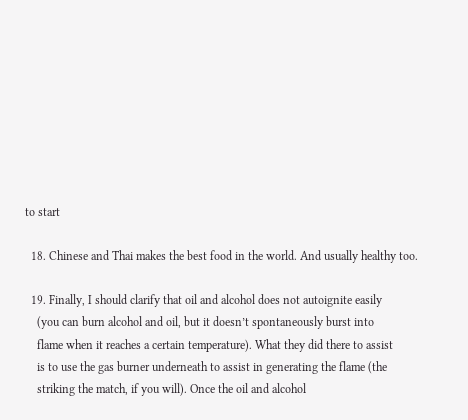to start

  18. Chinese and Thai makes the best food in the world. And usually healthy too.

  19. Finally, I should clarify that oil and alcohol does not autoignite easily
    (you can burn alcohol and oil, but it doesn’t spontaneously burst into
    flame when it reaches a certain temperature). What they did there to assist
    is to use the gas burner underneath to assist in generating the flame (the
    striking the match, if you will). Once the oil and alcohol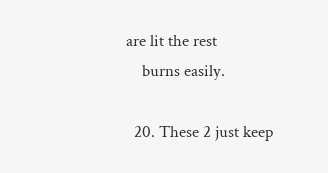are lit the rest
    burns easily.

  20. These 2 just keep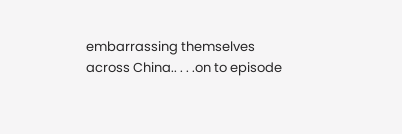embarrassing themselves across China.. . . .on to episode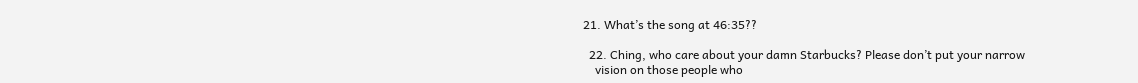21. What’s the song at 46:35??

  22. Ching, who care about your damn Starbucks? Please don’t put your narrow
    vision on those people who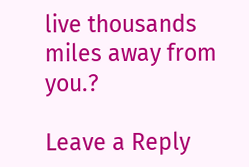live thousands miles away from you.?

Leave a Reply